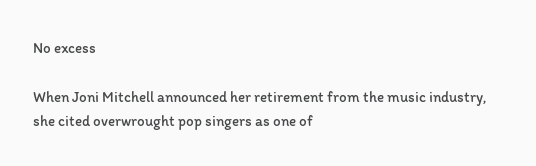No excess

When Joni Mitchell announced her retirement from the music industry, she cited overwrought pop singers as one of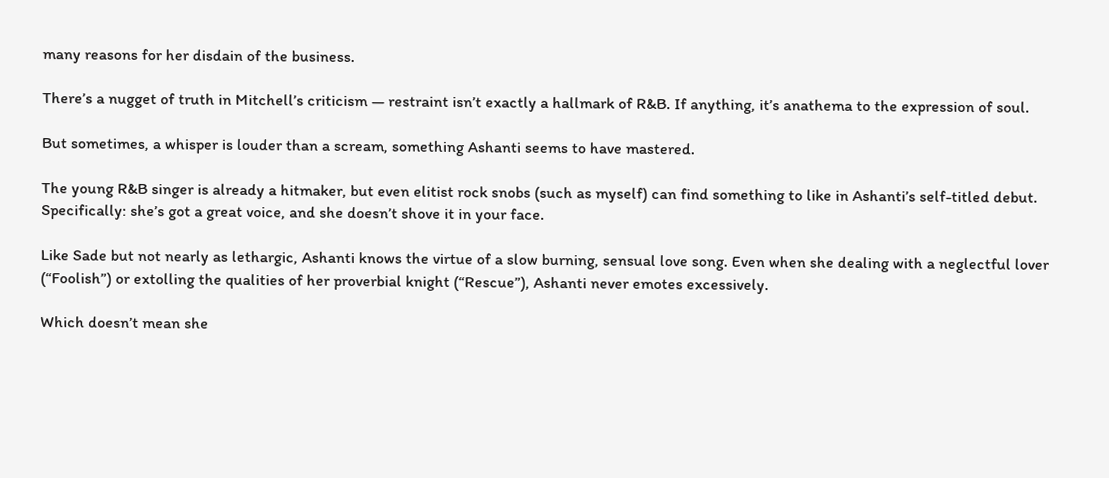many reasons for her disdain of the business.

There’s a nugget of truth in Mitchell’s criticism — restraint isn’t exactly a hallmark of R&B. If anything, it’s anathema to the expression of soul.

But sometimes, a whisper is louder than a scream, something Ashanti seems to have mastered.

The young R&B singer is already a hitmaker, but even elitist rock snobs (such as myself) can find something to like in Ashanti’s self-titled debut. Specifically: she’s got a great voice, and she doesn’t shove it in your face.

Like Sade but not nearly as lethargic, Ashanti knows the virtue of a slow burning, sensual love song. Even when she dealing with a neglectful lover (“Foolish”) or extolling the qualities of her proverbial knight (“Rescue”), Ashanti never emotes excessively.

Which doesn’t mean she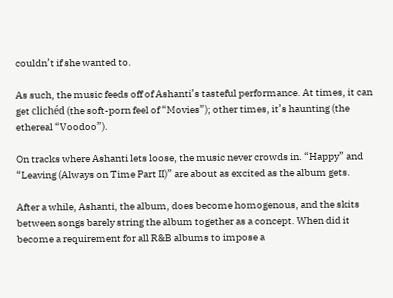couldn’t if she wanted to.

As such, the music feeds off of Ashanti’s tasteful performance. At times, it can get clichéd (the soft-porn feel of “Movies”); other times, it’s haunting (the ethereal “Voodoo”).

On tracks where Ashanti lets loose, the music never crowds in. “Happy” and “Leaving (Always on Time Part II)” are about as excited as the album gets.

After a while, Ashanti, the album, does become homogenous, and the skits between songs barely string the album together as a concept. When did it become a requirement for all R&B albums to impose a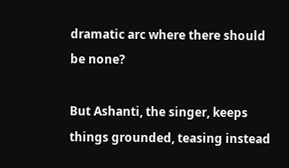dramatic arc where there should be none?

But Ashanti, the singer, keeps things grounded, teasing instead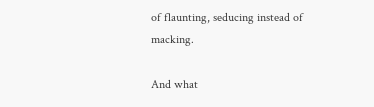of flaunting, seducing instead of macking.

And what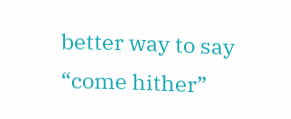better way to say “come hither”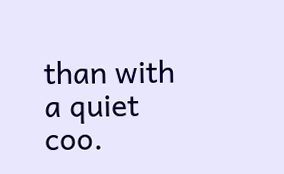than with a quiet coo.